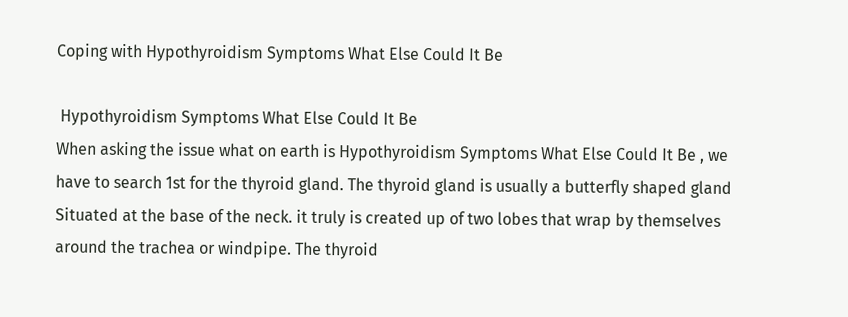Coping with Hypothyroidism Symptoms What Else Could It Be

 Hypothyroidism Symptoms What Else Could It Be
When asking the issue what on earth is Hypothyroidism Symptoms What Else Could It Be , we have to search 1st for the thyroid gland. The thyroid gland is usually a butterfly shaped gland Situated at the base of the neck. it truly is created up of two lobes that wrap by themselves around the trachea or windpipe. The thyroid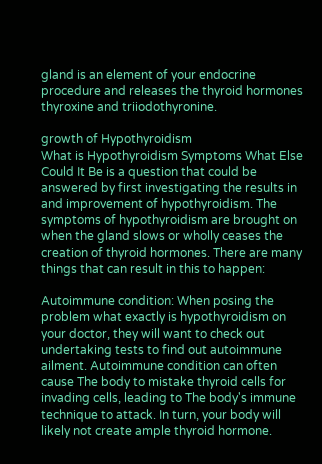gland is an element of your endocrine procedure and releases the thyroid hormones thyroxine and triiodothyronine.

growth of Hypothyroidism
What is Hypothyroidism Symptoms What Else Could It Be is a question that could be answered by first investigating the results in and improvement of hypothyroidism. The symptoms of hypothyroidism are brought on when the gland slows or wholly ceases the creation of thyroid hormones. There are many things that can result in this to happen:

Autoimmune condition: When posing the problem what exactly is hypothyroidism on your doctor, they will want to check out undertaking tests to find out autoimmune ailment. Autoimmune condition can often cause The body to mistake thyroid cells for invading cells, leading to The body's immune technique to attack. In turn, your body will likely not create ample thyroid hormone.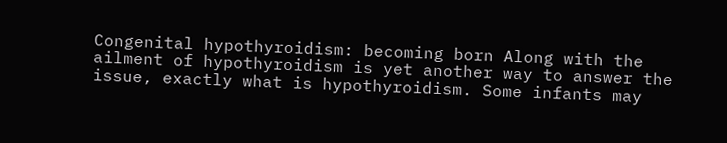Congenital hypothyroidism: becoming born Along with the ailment of hypothyroidism is yet another way to answer the issue, exactly what is hypothyroidism. Some infants may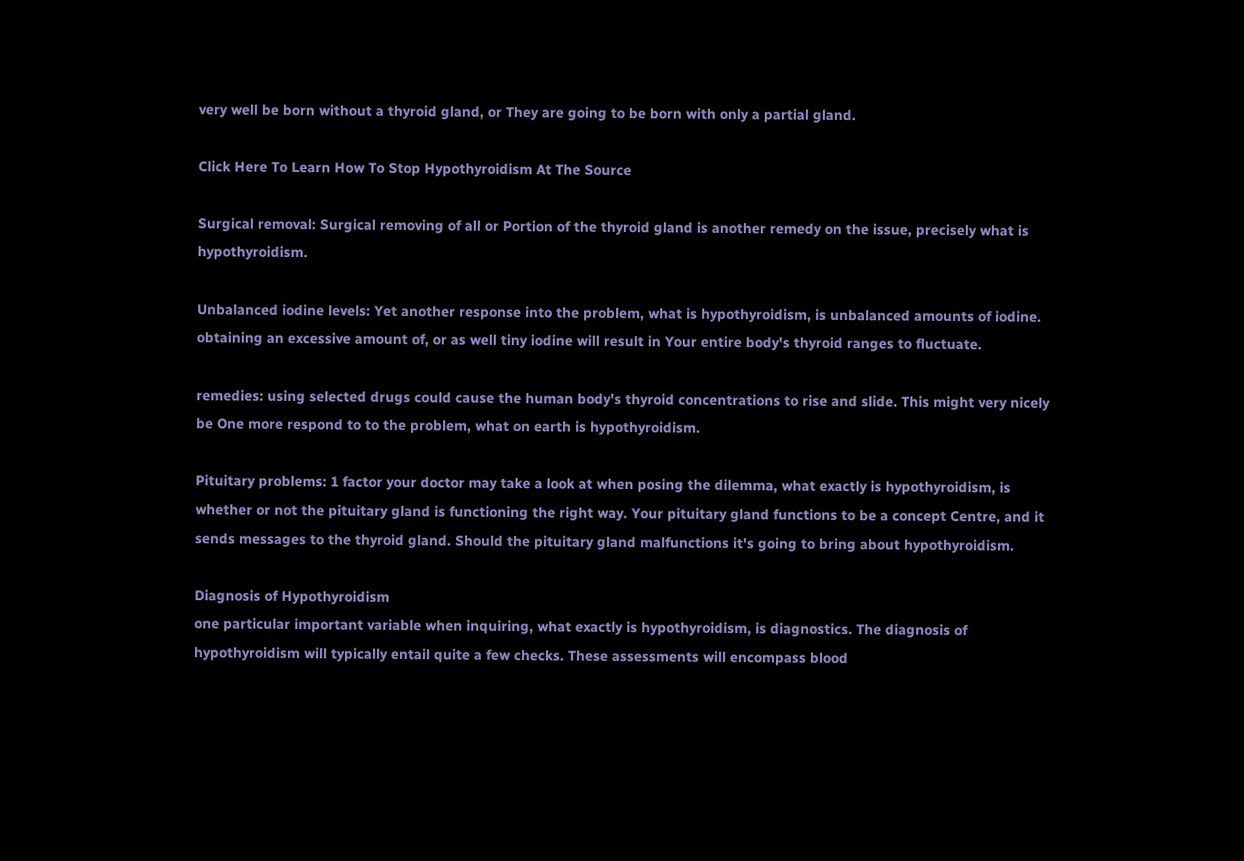very well be born without a thyroid gland, or They are going to be born with only a partial gland.

Click Here To Learn How To Stop Hypothyroidism At The Source

Surgical removal: Surgical removing of all or Portion of the thyroid gland is another remedy on the issue, precisely what is hypothyroidism.

Unbalanced iodine levels: Yet another response into the problem, what is hypothyroidism, is unbalanced amounts of iodine. obtaining an excessive amount of, or as well tiny iodine will result in Your entire body's thyroid ranges to fluctuate.

remedies: using selected drugs could cause the human body's thyroid concentrations to rise and slide. This might very nicely be One more respond to to the problem, what on earth is hypothyroidism.

Pituitary problems: 1 factor your doctor may take a look at when posing the dilemma, what exactly is hypothyroidism, is whether or not the pituitary gland is functioning the right way. Your pituitary gland functions to be a concept Centre, and it sends messages to the thyroid gland. Should the pituitary gland malfunctions it's going to bring about hypothyroidism.

Diagnosis of Hypothyroidism
one particular important variable when inquiring, what exactly is hypothyroidism, is diagnostics. The diagnosis of hypothyroidism will typically entail quite a few checks. These assessments will encompass blood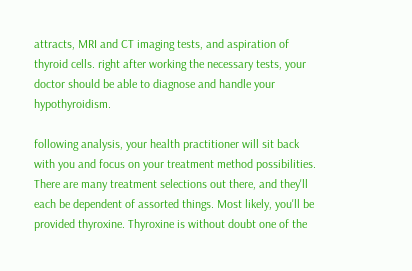attracts, MRI and CT imaging tests, and aspiration of thyroid cells. right after working the necessary tests, your doctor should be able to diagnose and handle your hypothyroidism.

following analysis, your health practitioner will sit back with you and focus on your treatment method possibilities. There are many treatment selections out there, and they'll each be dependent of assorted things. Most likely, you'll be provided thyroxine. Thyroxine is without doubt one of the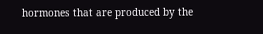hormones that are produced by the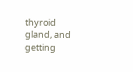thyroid gland, and getting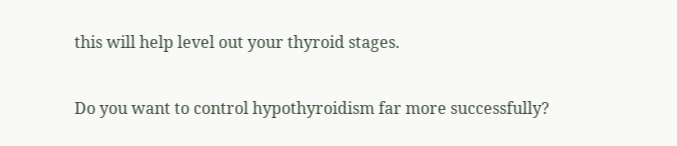this will help level out your thyroid stages.

Do you want to control hypothyroidism far more successfully?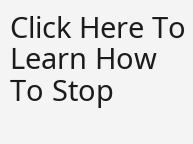Click Here To Learn How To Stop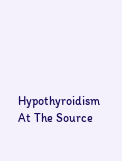Hypothyroidism At The Source